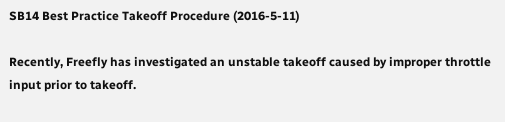SB14 Best Practice Takeoff Procedure (2016-5-11)

Recently, Freefly has investigated an unstable takeoff caused by improper throttle input prior to takeoff.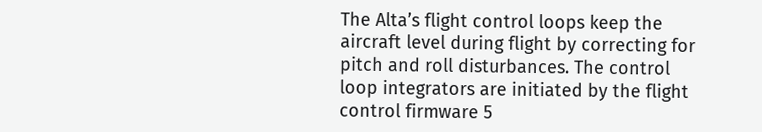The Alta’s flight control loops keep the aircraft level during flight by correcting for pitch and roll disturbances. The control loop integrators are initiated by the flight control firmware 5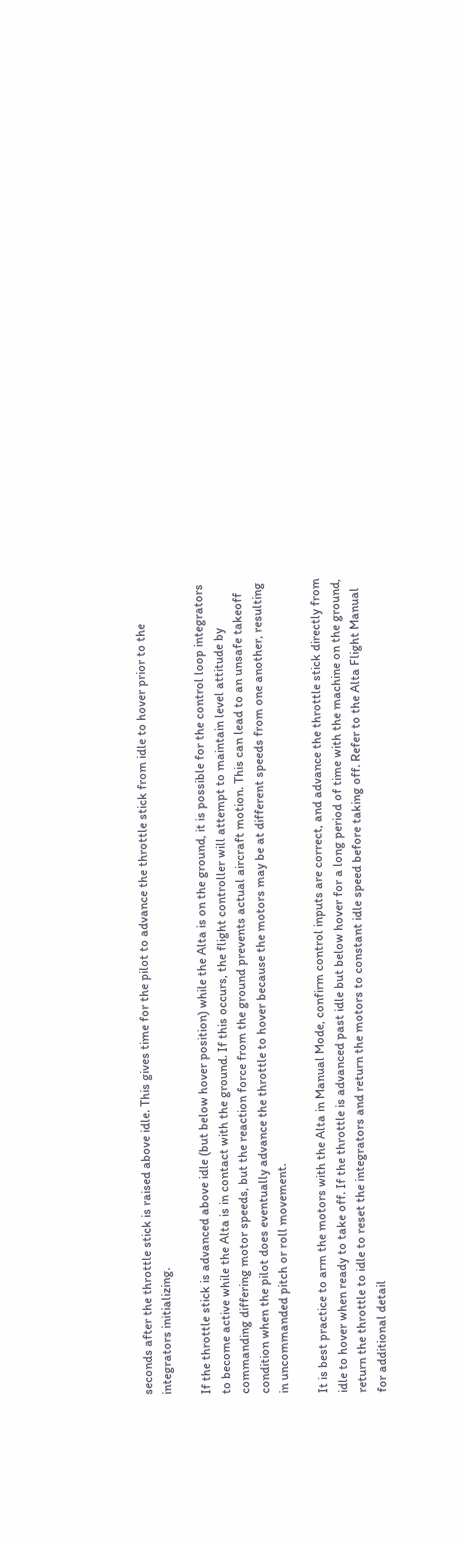seconds after the throttle stick is raised above idle. This gives time for the pilot to advance the throttle stick from idle to hover prior to the integrators initializing.

If the throttle stick is advanced above idle (but below hover position) while the Alta is on the ground, it is possible for the control loop integrators to become active while the Alta is in contact with the ground. If this occurs, the flight controller will attempt to maintain level attitude by commanding differing motor speeds, but the reaction force from the ground prevents actual aircraft motion. This can lead to an unsafe takeoff condition when the pilot does eventually advance the throttle to hover because the motors may be at different speeds from one another, resulting in uncommanded pitch or roll movement.

It is best practice to arm the motors with the Alta in Manual Mode, confirm control inputs are correct, and advance the throttle stick directly from idle to hover when ready to take off. If the throttle is advanced past idle but below hover for a long period of time with the machine on the ground, return the throttle to idle to reset the integrators and return the motors to constant idle speed before taking off. Refer to the Alta Flight Manual for additional detail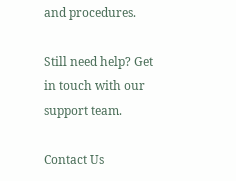and procedures.

Still need help? Get in touch with our support team.

Contact Us